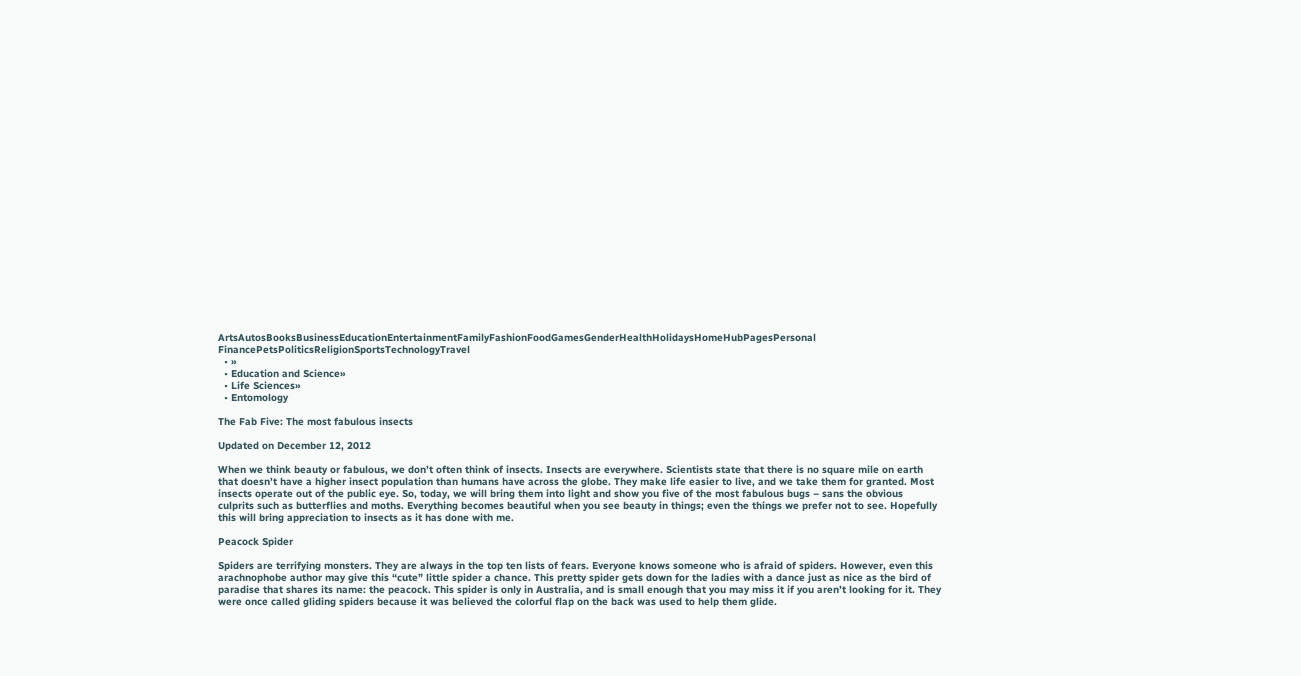ArtsAutosBooksBusinessEducationEntertainmentFamilyFashionFoodGamesGenderHealthHolidaysHomeHubPagesPersonal FinancePetsPoliticsReligionSportsTechnologyTravel
  • »
  • Education and Science»
  • Life Sciences»
  • Entomology

The Fab Five: The most fabulous insects

Updated on December 12, 2012

When we think beauty or fabulous, we don’t often think of insects. Insects are everywhere. Scientists state that there is no square mile on earth that doesn’t have a higher insect population than humans have across the globe. They make life easier to live, and we take them for granted. Most insects operate out of the public eye. So, today, we will bring them into light and show you five of the most fabulous bugs – sans the obvious culprits such as butterflies and moths. Everything becomes beautiful when you see beauty in things; even the things we prefer not to see. Hopefully this will bring appreciation to insects as it has done with me.

Peacock Spider

Spiders are terrifying monsters. They are always in the top ten lists of fears. Everyone knows someone who is afraid of spiders. However, even this arachnophobe author may give this “cute” little spider a chance. This pretty spider gets down for the ladies with a dance just as nice as the bird of paradise that shares its name: the peacock. This spider is only in Australia, and is small enough that you may miss it if you aren’t looking for it. They were once called gliding spiders because it was believed the colorful flap on the back was used to help them glide.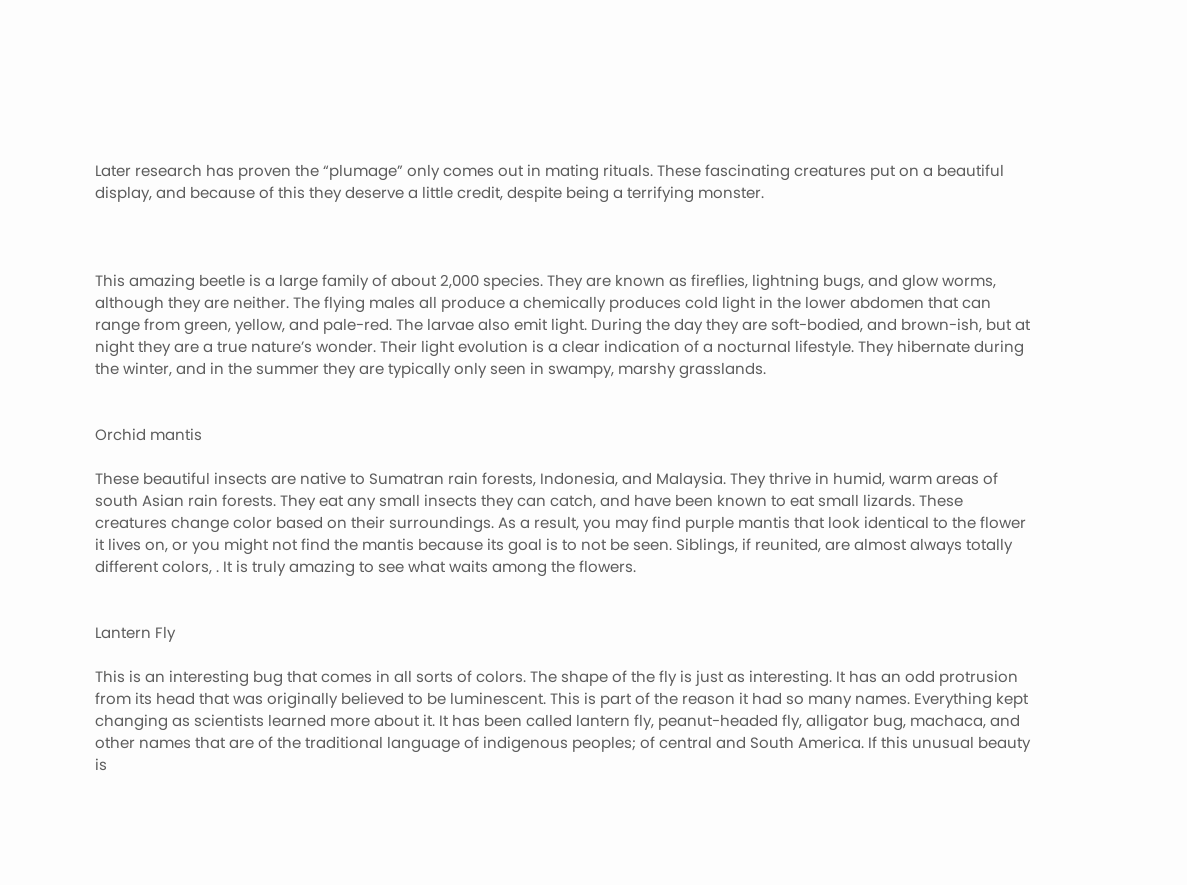Later research has proven the “plumage” only comes out in mating rituals. These fascinating creatures put on a beautiful display, and because of this they deserve a little credit, despite being a terrifying monster.



This amazing beetle is a large family of about 2,000 species. They are known as fireflies, lightning bugs, and glow worms, although they are neither. The flying males all produce a chemically produces cold light in the lower abdomen that can range from green, yellow, and pale-red. The larvae also emit light. During the day they are soft-bodied, and brown-ish, but at night they are a true nature’s wonder. Their light evolution is a clear indication of a nocturnal lifestyle. They hibernate during the winter, and in the summer they are typically only seen in swampy, marshy grasslands.


Orchid mantis

These beautiful insects are native to Sumatran rain forests, Indonesia, and Malaysia. They thrive in humid, warm areas of south Asian rain forests. They eat any small insects they can catch, and have been known to eat small lizards. These creatures change color based on their surroundings. As a result, you may find purple mantis that look identical to the flower it lives on, or you might not find the mantis because its goal is to not be seen. Siblings, if reunited, are almost always totally different colors, . It is truly amazing to see what waits among the flowers.


Lantern Fly

This is an interesting bug that comes in all sorts of colors. The shape of the fly is just as interesting. It has an odd protrusion from its head that was originally believed to be luminescent. This is part of the reason it had so many names. Everything kept changing as scientists learned more about it. It has been called lantern fly, peanut-headed fly, alligator bug, machaca, and other names that are of the traditional language of indigenous peoples; of central and South America. If this unusual beauty is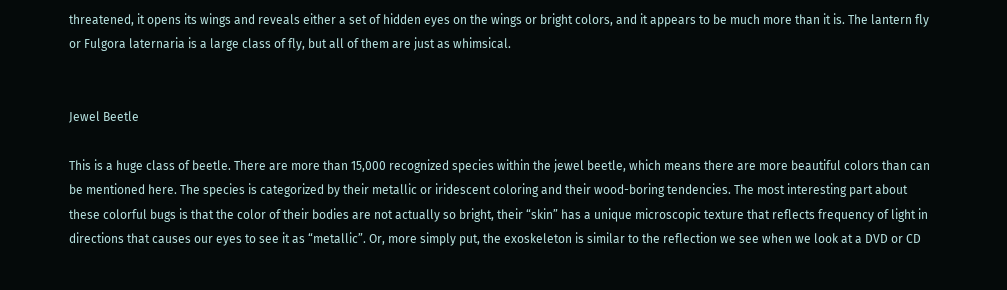threatened, it opens its wings and reveals either a set of hidden eyes on the wings or bright colors, and it appears to be much more than it is. The lantern fly or Fulgora laternaria is a large class of fly, but all of them are just as whimsical.


Jewel Beetle

This is a huge class of beetle. There are more than 15,000 recognized species within the jewel beetle, which means there are more beautiful colors than can be mentioned here. The species is categorized by their metallic or iridescent coloring and their wood-boring tendencies. The most interesting part about these colorful bugs is that the color of their bodies are not actually so bright, their “skin” has a unique microscopic texture that reflects frequency of light in directions that causes our eyes to see it as “metallic”. Or, more simply put, the exoskeleton is similar to the reflection we see when we look at a DVD or CD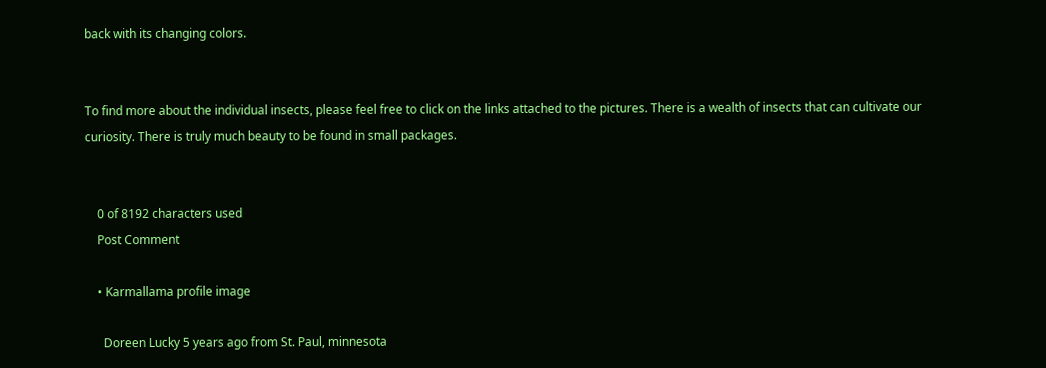back with its changing colors.


To find more about the individual insects, please feel free to click on the links attached to the pictures. There is a wealth of insects that can cultivate our curiosity. There is truly much beauty to be found in small packages.


    0 of 8192 characters used
    Post Comment

    • Karmallama profile image

      Doreen Lucky 5 years ago from St. Paul, minnesota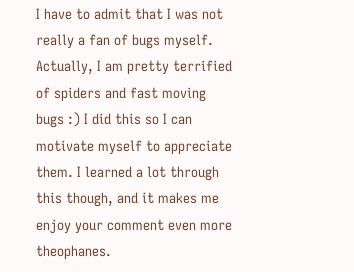I have to admit that I was not really a fan of bugs myself. Actually, I am pretty terrified of spiders and fast moving bugs :) I did this so I can motivate myself to appreciate them. I learned a lot through this though, and it makes me enjoy your comment even more theophanes.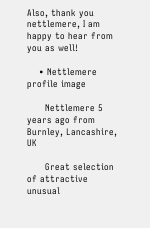Also, thank you nettlemere, I am happy to hear from you as well!

    • Nettlemere profile image

      Nettlemere 5 years ago from Burnley, Lancashire, UK

      Great selection of attractive unusual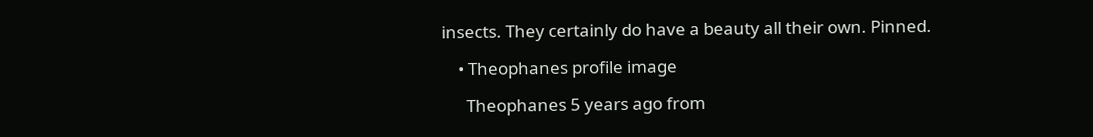insects. They certainly do have a beauty all their own. Pinned.

    • Theophanes profile image

      Theophanes 5 years ago from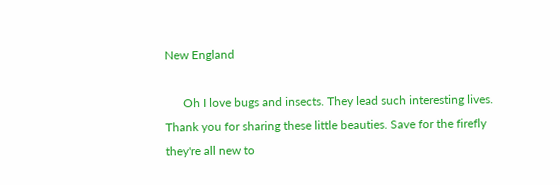New England

      Oh I love bugs and insects. They lead such interesting lives. Thank you for sharing these little beauties. Save for the firefly they're all new to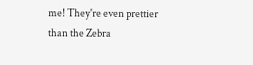me! They're even prettier than the Zebra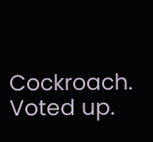Cockroach. Voted up.